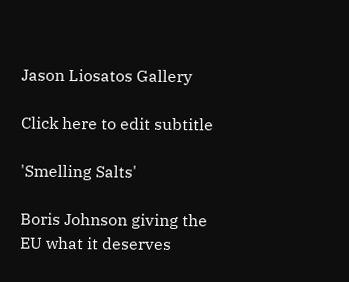Jason Liosatos Gallery

Click here to edit subtitle

'Smelling Salts'

Boris Johnson giving the EU what it deserves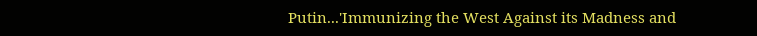Putin...'Immunizing the West Against its Madness and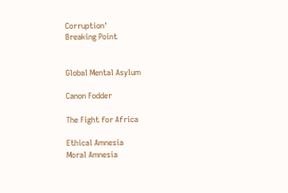Corruption'
Breaking Point


Global Mental Asylum

Canon Fodder

The Fight for Africa

Ethical Amnesia
Moral Amnesia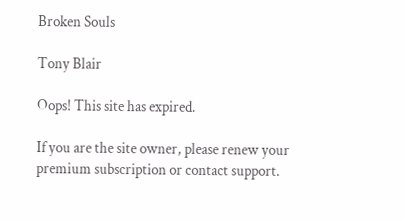Broken Souls

Tony Blair

Oops! This site has expired.

If you are the site owner, please renew your premium subscription or contact support.